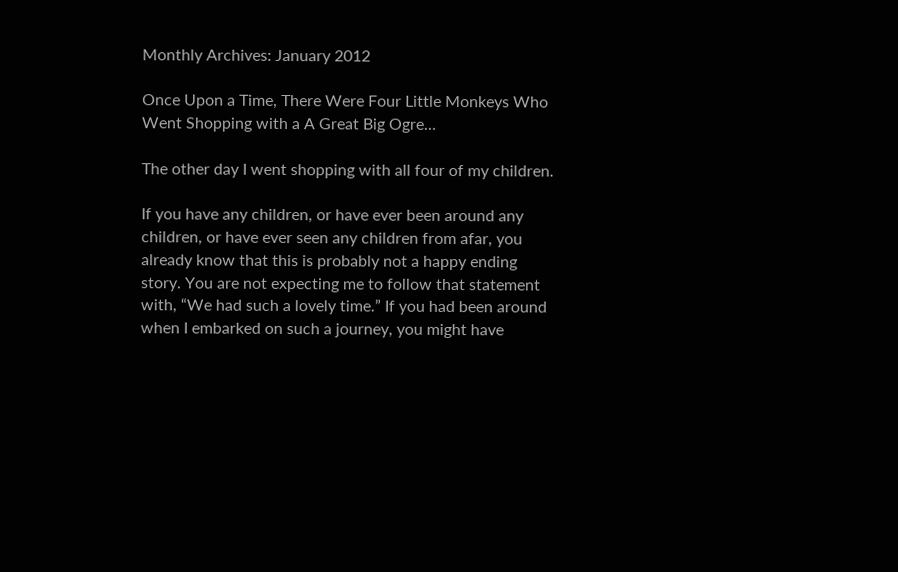Monthly Archives: January 2012

Once Upon a Time, There Were Four Little Monkeys Who Went Shopping with a A Great Big Ogre…

The other day I went shopping with all four of my children.

If you have any children, or have ever been around any children, or have ever seen any children from afar, you already know that this is probably not a happy ending story. You are not expecting me to follow that statement with, “We had such a lovely time.” If you had been around when I embarked on such a journey, you might have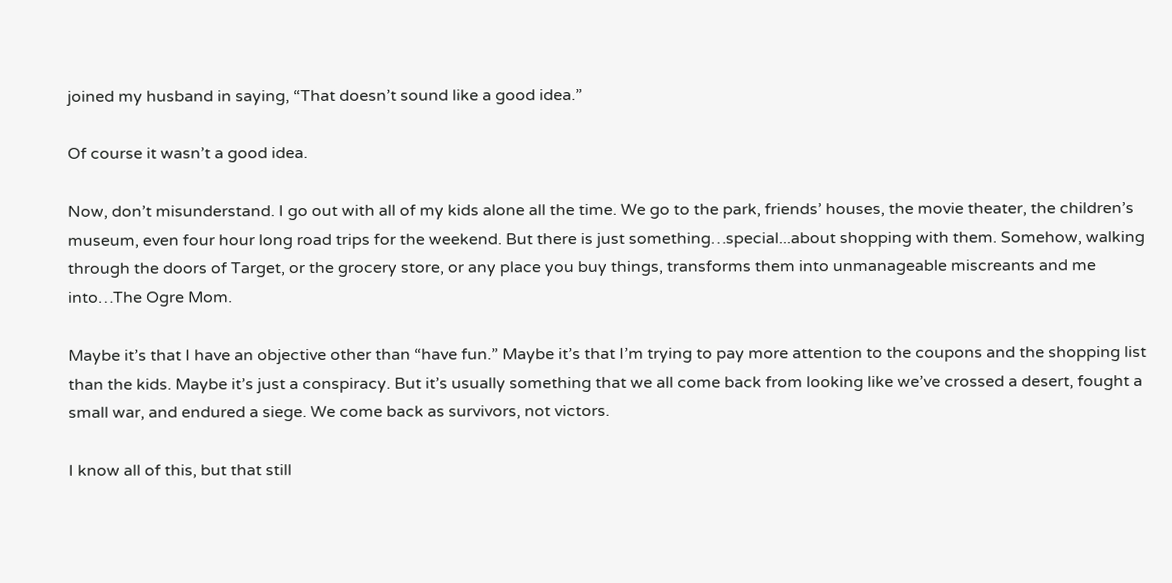joined my husband in saying, “That doesn’t sound like a good idea.”

Of course it wasn’t a good idea.

Now, don’t misunderstand. I go out with all of my kids alone all the time. We go to the park, friends’ houses, the movie theater, the children’s museum, even four hour long road trips for the weekend. But there is just something…special...about shopping with them. Somehow, walking through the doors of Target, or the grocery store, or any place you buy things, transforms them into unmanageable miscreants and me into…The Ogre Mom.

Maybe it’s that I have an objective other than “have fun.” Maybe it’s that I’m trying to pay more attention to the coupons and the shopping list than the kids. Maybe it’s just a conspiracy. But it’s usually something that we all come back from looking like we’ve crossed a desert, fought a small war, and endured a siege. We come back as survivors, not victors.

I know all of this, but that still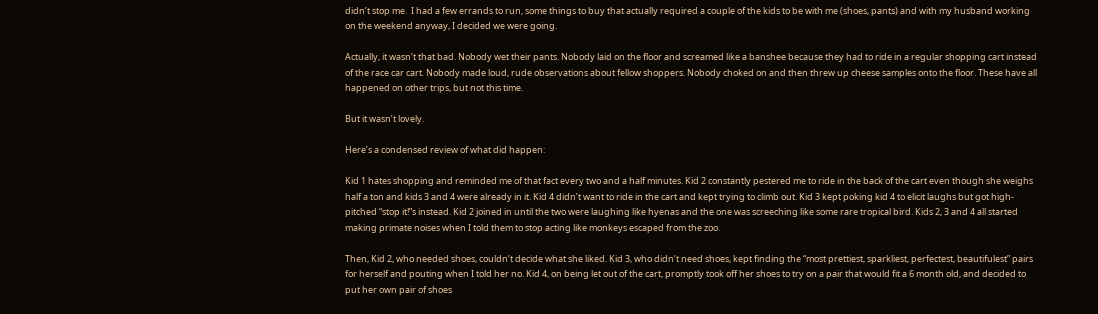didn’t stop me.  I had a few errands to run, some things to buy that actually required a couple of the kids to be with me (shoes, pants) and with my husband working on the weekend anyway, I decided we were going.

Actually, it wasn’t that bad. Nobody wet their pants. Nobody laid on the floor and screamed like a banshee because they had to ride in a regular shopping cart instead of the race car cart. Nobody made loud, rude observations about fellow shoppers. Nobody choked on and then threw up cheese samples onto the floor. These have all happened on other trips, but not this time.

But it wasn’t lovely.

Here’s a condensed review of what did happen:

Kid 1 hates shopping and reminded me of that fact every two and a half minutes. Kid 2 constantly pestered me to ride in the back of the cart even though she weighs half a ton and kids 3 and 4 were already in it. Kid 4 didn’t want to ride in the cart and kept trying to climb out. Kid 3 kept poking kid 4 to elicit laughs but got high-pitched “stop it!”s instead. Kid 2 joined in until the two were laughing like hyenas and the one was screeching like some rare tropical bird. Kids 2, 3 and 4 all started making primate noises when I told them to stop acting like monkeys escaped from the zoo.

Then, Kid 2, who needed shoes, couldn’t decide what she liked. Kid 3, who didn’t need shoes, kept finding the “most prettiest, sparkliest, perfectest, beautifulest” pairs for herself and pouting when I told her no. Kid 4, on being let out of the cart, promptly took off her shoes to try on a pair that would fit a 6 month old, and decided to put her own pair of shoes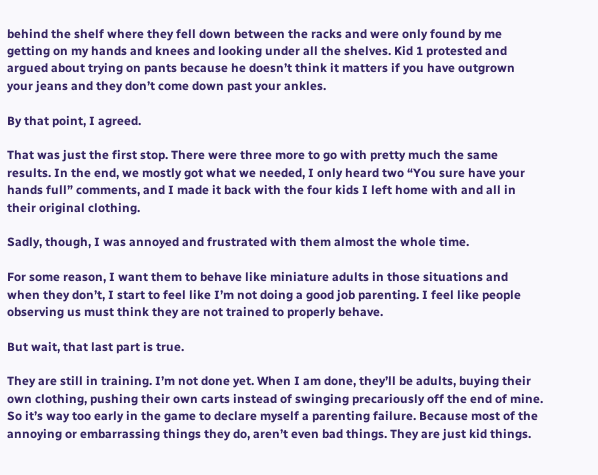behind the shelf where they fell down between the racks and were only found by me getting on my hands and knees and looking under all the shelves. Kid 1 protested and argued about trying on pants because he doesn’t think it matters if you have outgrown your jeans and they don’t come down past your ankles.

By that point, I agreed.

That was just the first stop. There were three more to go with pretty much the same results. In the end, we mostly got what we needed, I only heard two “You sure have your hands full” comments, and I made it back with the four kids I left home with and all in their original clothing.

Sadly, though, I was annoyed and frustrated with them almost the whole time.

For some reason, I want them to behave like miniature adults in those situations and when they don’t, I start to feel like I’m not doing a good job parenting. I feel like people observing us must think they are not trained to properly behave.

But wait, that last part is true.

They are still in training. I’m not done yet. When I am done, they’ll be adults, buying their own clothing, pushing their own carts instead of swinging precariously off the end of mine. So it’s way too early in the game to declare myself a parenting failure. Because most of the annoying or embarrassing things they do, aren’t even bad things. They are just kid things.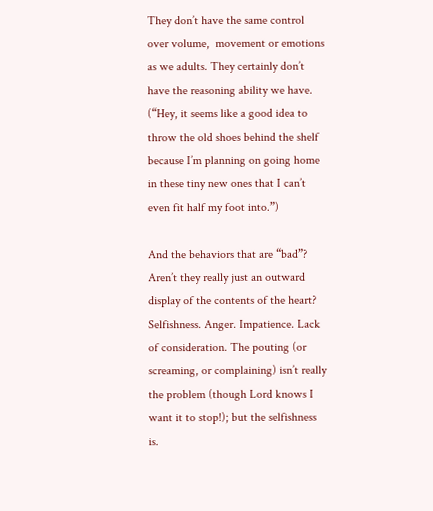They don’t have the same control over volume,  movement or emotions as we adults. They certainly don’t have the reasoning ability we have. (“Hey, it seems like a good idea to throw the old shoes behind the shelf because I’m planning on going home in these tiny new ones that I can’t even fit half my foot into.”)

And the behaviors that are “bad”? Aren’t they really just an outward display of the contents of the heart? Selfishness. Anger. Impatience. Lack of consideration. The pouting (or screaming, or complaining) isn’t really the problem (though Lord knows I want it to stop!); but the selfishness is.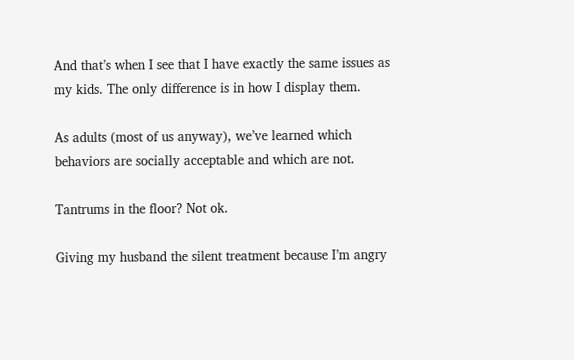And that’s when I see that I have exactly the same issues as my kids. The only difference is in how I display them.

As adults (most of us anyway), we’ve learned which behaviors are socially acceptable and which are not.

Tantrums in the floor? Not ok.

Giving my husband the silent treatment because I’m angry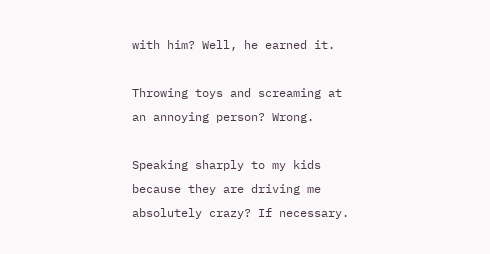with him? Well, he earned it.

Throwing toys and screaming at an annoying person? Wrong.

Speaking sharply to my kids because they are driving me absolutely crazy? If necessary.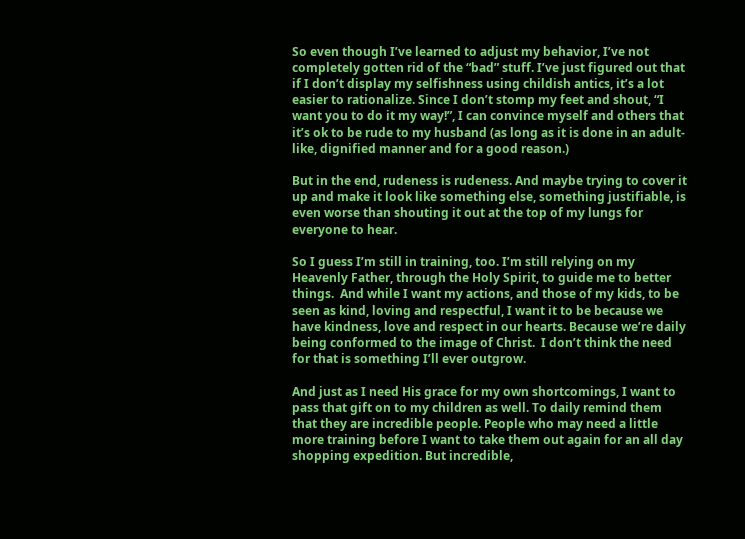So even though I’ve learned to adjust my behavior, I’ve not completely gotten rid of the “bad” stuff. I’ve just figured out that if I don’t display my selfishness using childish antics, it’s a lot easier to rationalize. Since I don’t stomp my feet and shout, “I want you to do it my way!”, I can convince myself and others that it’s ok to be rude to my husband (as long as it is done in an adult-like, dignified manner and for a good reason.)

But in the end, rudeness is rudeness. And maybe trying to cover it up and make it look like something else, something justifiable, is even worse than shouting it out at the top of my lungs for everyone to hear.

So I guess I’m still in training, too. I’m still relying on my Heavenly Father, through the Holy Spirit, to guide me to better things.  And while I want my actions, and those of my kids, to be seen as kind, loving and respectful, I want it to be because we have kindness, love and respect in our hearts. Because we’re daily being conformed to the image of Christ.  I don’t think the need for that is something I’ll ever outgrow.

And just as I need His grace for my own shortcomings, I want to pass that gift on to my children as well. To daily remind them that they are incredible people. People who may need a little more training before I want to take them out again for an all day shopping expedition. But incredible,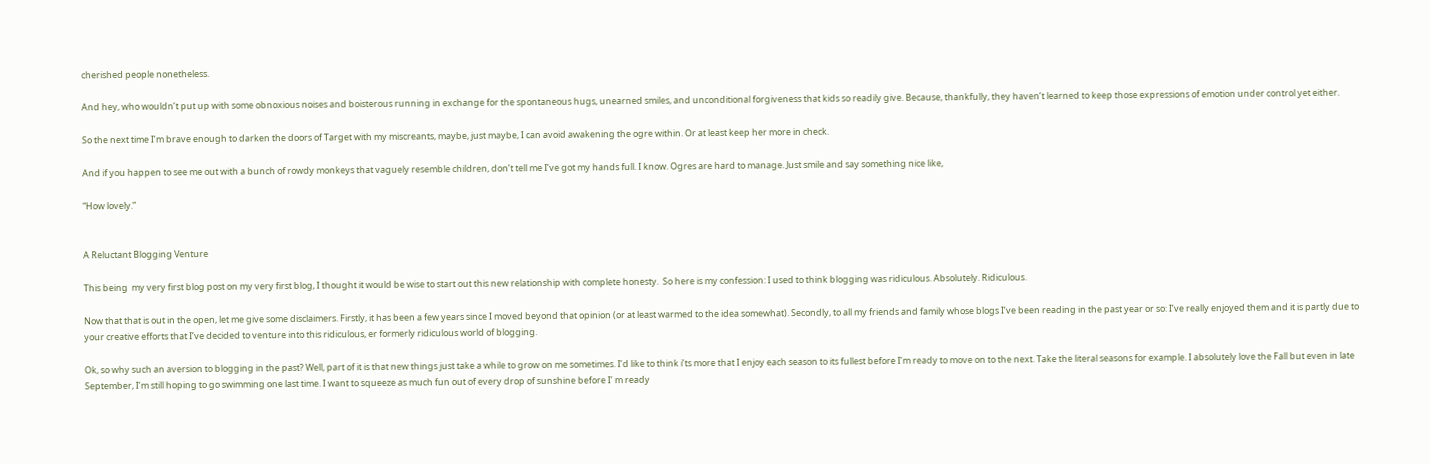cherished people nonetheless.

And hey, who wouldn’t put up with some obnoxious noises and boisterous running in exchange for the spontaneous hugs, unearned smiles, and unconditional forgiveness that kids so readily give. Because, thankfully, they haven’t learned to keep those expressions of emotion under control yet either.

So the next time I’m brave enough to darken the doors of Target with my miscreants, maybe, just maybe, I can avoid awakening the ogre within. Or at least keep her more in check.

And if you happen to see me out with a bunch of rowdy monkeys that vaguely resemble children, don’t tell me I’ve got my hands full. I know. Ogres are hard to manage. Just smile and say something nice like,

“How lovely.”


A Reluctant Blogging Venture

This being  my very first blog post on my very first blog, I thought it would be wise to start out this new relationship with complete honesty.  So here is my confession: I used to think blogging was ridiculous. Absolutely. Ridiculous.

Now that that is out in the open, let me give some disclaimers. Firstly, it has been a few years since I moved beyond that opinion (or at least warmed to the idea somewhat). Secondly, to all my friends and family whose blogs I’ve been reading in the past year or so: I’ve really enjoyed them and it is partly due to your creative efforts that I’ve decided to venture into this ridiculous, er formerly ridiculous world of blogging.

Ok, so why such an aversion to blogging in the past? Well, part of it is that new things just take a while to grow on me sometimes. I’d like to think i’ts more that I enjoy each season to its fullest before I’m ready to move on to the next. Take the literal seasons for example. I absolutely love the Fall but even in late September, I’m still hoping to go swimming one last time. I want to squeeze as much fun out of every drop of sunshine before I’ m ready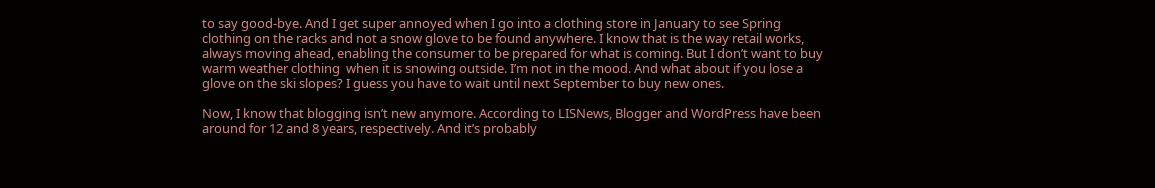to say good-bye. And I get super annoyed when I go into a clothing store in January to see Spring clothing on the racks and not a snow glove to be found anywhere. I know that is the way retail works, always moving ahead, enabling the consumer to be prepared for what is coming. But I don’t want to buy warm weather clothing  when it is snowing outside. I’m not in the mood. And what about if you lose a glove on the ski slopes? I guess you have to wait until next September to buy new ones.

Now, I know that blogging isn’t new anymore. According to LISNews, Blogger and WordPress have been around for 12 and 8 years, respectively. And it’s probably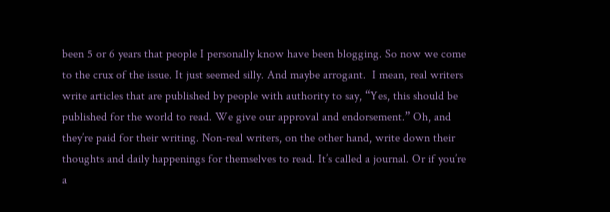been 5 or 6 years that people I personally know have been blogging. So now we come to the crux of the issue. It just seemed silly. And maybe arrogant.  I mean, real writers write articles that are published by people with authority to say, “Yes, this should be published for the world to read. We give our approval and endorsement.” Oh, and they’re paid for their writing. Non-real writers, on the other hand, write down their thoughts and daily happenings for themselves to read. It’s called a journal. Or if you’re a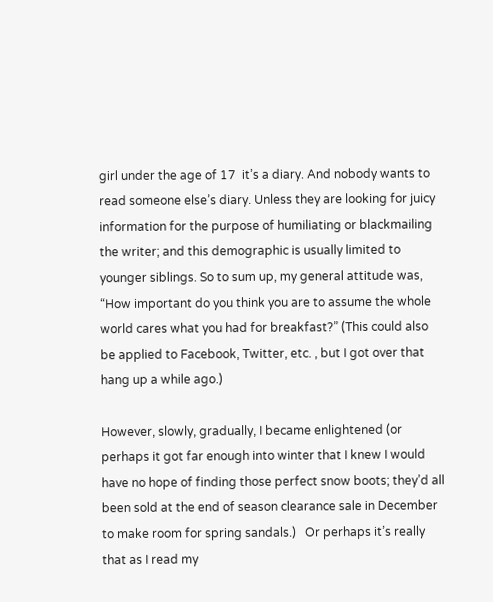girl under the age of 17  it’s a diary. And nobody wants to read someone else’s diary. Unless they are looking for juicy information for the purpose of humiliating or blackmailing the writer; and this demographic is usually limited to younger siblings. So to sum up, my general attitude was, “How important do you think you are to assume the whole world cares what you had for breakfast?” (This could also be applied to Facebook, Twitter, etc. , but I got over that hang up a while ago.)

However, slowly, gradually, I became enlightened (or perhaps it got far enough into winter that I knew I would have no hope of finding those perfect snow boots; they’d all been sold at the end of season clearance sale in December to make room for spring sandals.)   Or perhaps it’s really that as I read my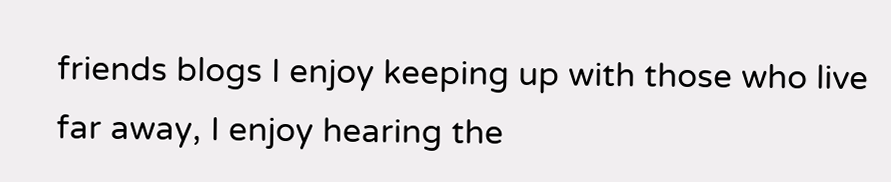friends blogs I enjoy keeping up with those who live far away, I enjoy hearing the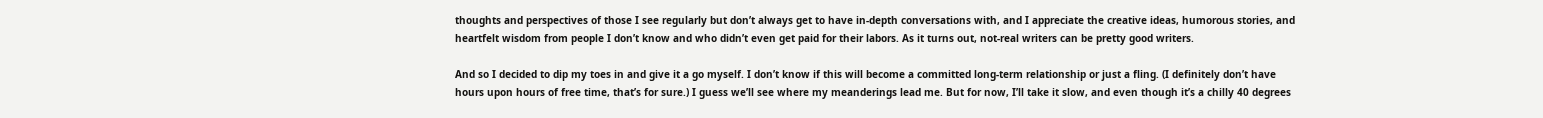thoughts and perspectives of those I see regularly but don’t always get to have in-depth conversations with, and I appreciate the creative ideas, humorous stories, and heartfelt wisdom from people I don’t know and who didn’t even get paid for their labors. As it turns out, not-real writers can be pretty good writers.

And so I decided to dip my toes in and give it a go myself. I don’t know if this will become a committed long-term relationship or just a fling. (I definitely don’t have hours upon hours of free time, that’s for sure.) I guess we’ll see where my meanderings lead me. But for now, I’ll take it slow, and even though it’s a chilly 40 degrees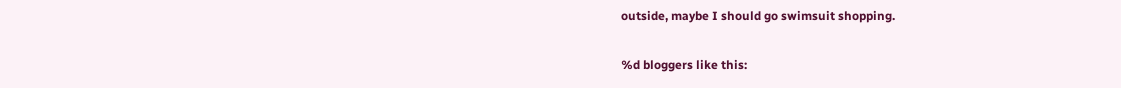outside, maybe I should go swimsuit shopping.

%d bloggers like this: